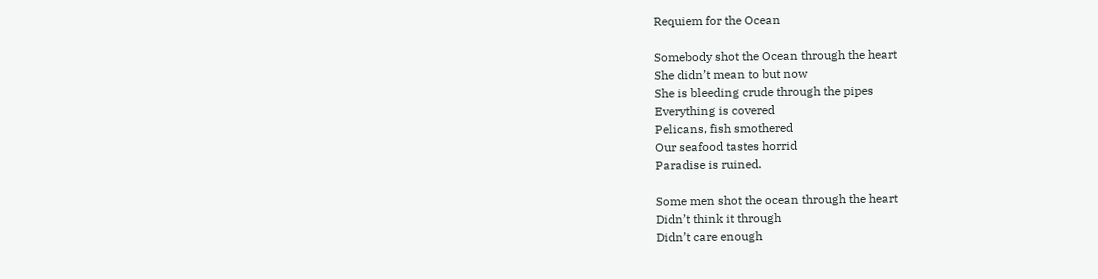Requiem for the Ocean

Somebody shot the Ocean through the heart
She didn’t mean to but now
She is bleeding crude through the pipes
Everything is covered
Pelicans, fish smothered
Our seafood tastes horrid
Paradise is ruined.

Some men shot the ocean through the heart
Didn’t think it through
Didn’t care enough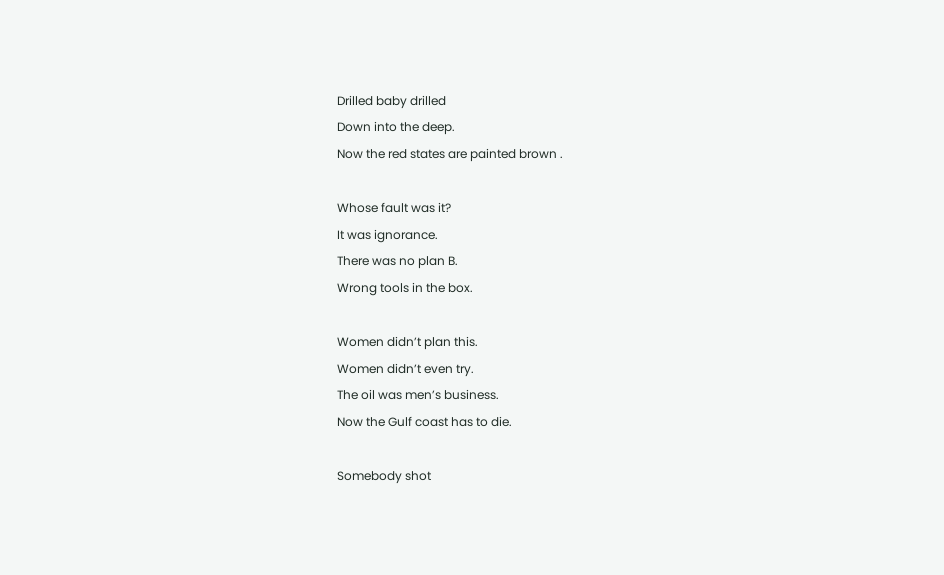Drilled baby drilled
Down into the deep.
Now the red states are painted brown .

Whose fault was it?
It was ignorance.
There was no plan B.
Wrong tools in the box.

Women didn’t plan this.
Women didn’t even try.
The oil was men’s business.
Now the Gulf coast has to die.

Somebody shot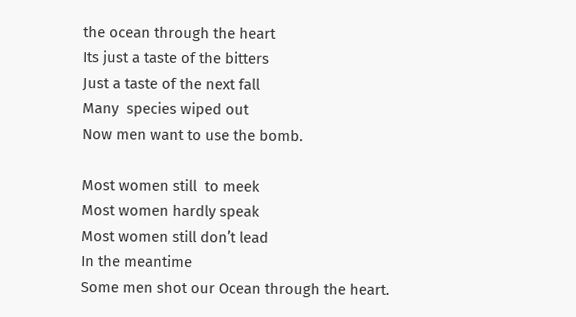the ocean through the heart
Its just a taste of the bitters
Just a taste of the next fall
Many  species wiped out
Now men want to use the bomb.

Most women still  to meek
Most women hardly speak
Most women still don’t lead
In the meantime
Some men shot our Ocean through the heart.